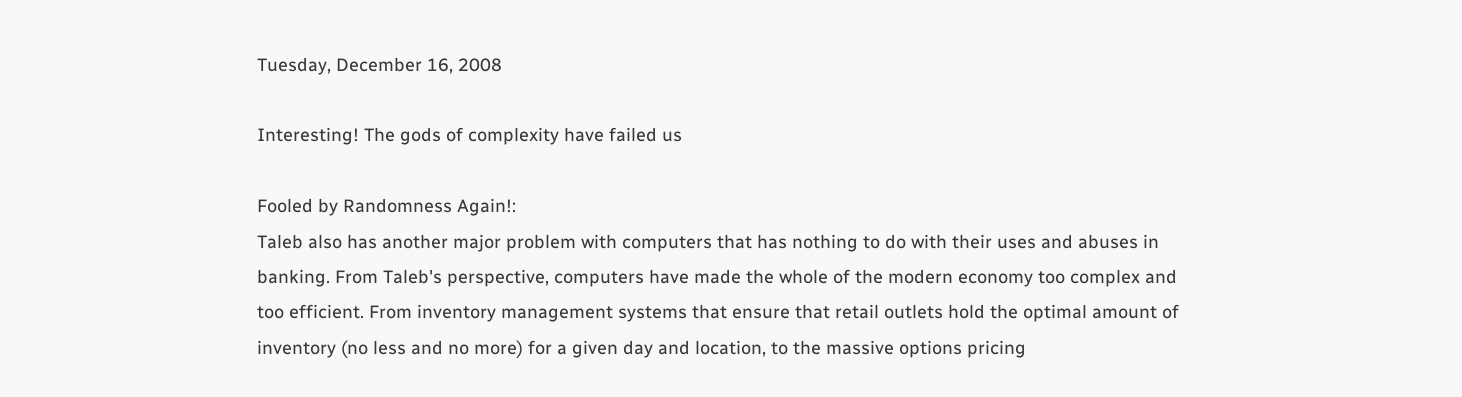Tuesday, December 16, 2008

Interesting! The gods of complexity have failed us

Fooled by Randomness Again!:
Taleb also has another major problem with computers that has nothing to do with their uses and abuses in banking. From Taleb's perspective, computers have made the whole of the modern economy too complex and too efficient. From inventory management systems that ensure that retail outlets hold the optimal amount of inventory (no less and no more) for a given day and location, to the massive options pricing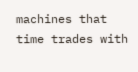machines that time trades with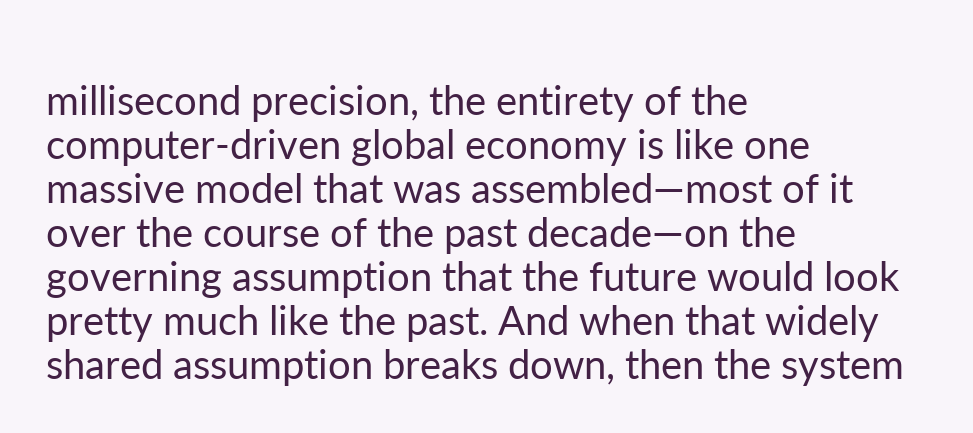millisecond precision, the entirety of the computer-driven global economy is like one massive model that was assembled—most of it over the course of the past decade—on the governing assumption that the future would look pretty much like the past. And when that widely shared assumption breaks down, then the system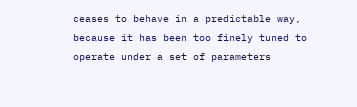ceases to behave in a predictable way, because it has been too finely tuned to operate under a set of parameters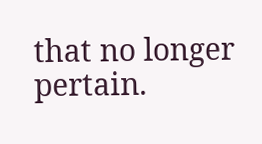that no longer pertain.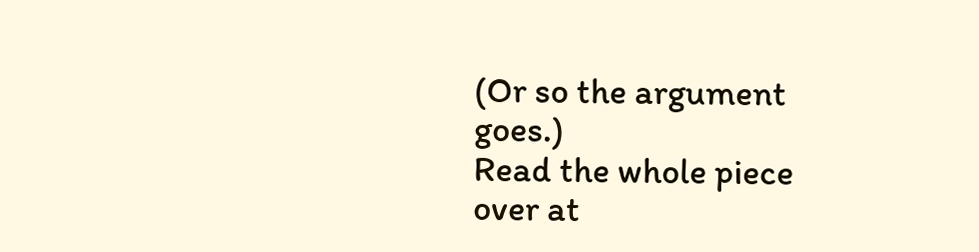(Or so the argument goes.)
Read the whole piece over at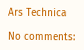Ars Technica

No comments: